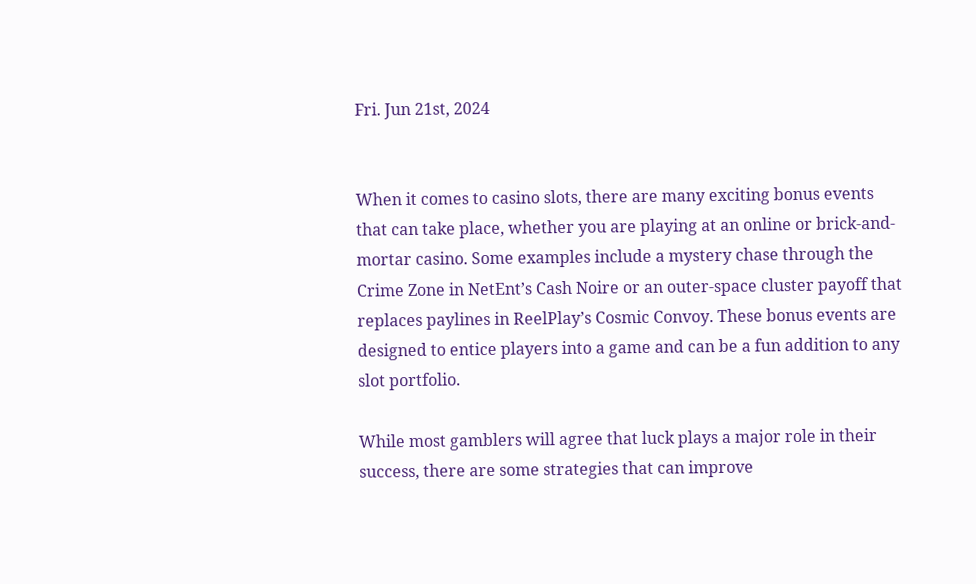Fri. Jun 21st, 2024


When it comes to casino slots, there are many exciting bonus events that can take place, whether you are playing at an online or brick-and-mortar casino. Some examples include a mystery chase through the Crime Zone in NetEnt’s Cash Noire or an outer-space cluster payoff that replaces paylines in ReelPlay’s Cosmic Convoy. These bonus events are designed to entice players into a game and can be a fun addition to any slot portfolio.

While most gamblers will agree that luck plays a major role in their success, there are some strategies that can improve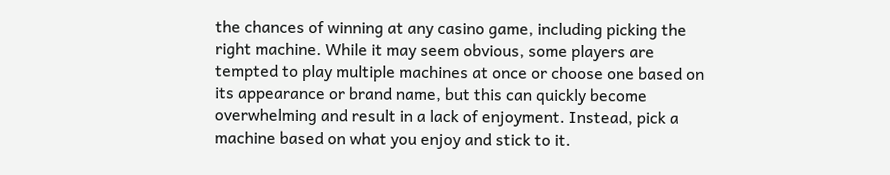the chances of winning at any casino game, including picking the right machine. While it may seem obvious, some players are tempted to play multiple machines at once or choose one based on its appearance or brand name, but this can quickly become overwhelming and result in a lack of enjoyment. Instead, pick a machine based on what you enjoy and stick to it.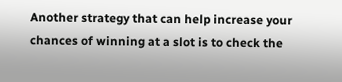Another strategy that can help increase your chances of winning at a slot is to check the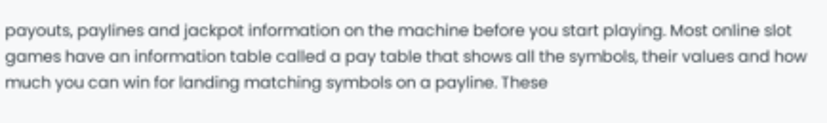payouts, paylines and jackpot information on the machine before you start playing. Most online slot games have an information table called a pay table that shows all the symbols, their values and how much you can win for landing matching symbols on a payline. These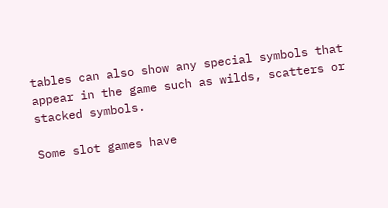tables can also show any special symbols that appear in the game such as wilds, scatters or stacked symbols.

Some slot games have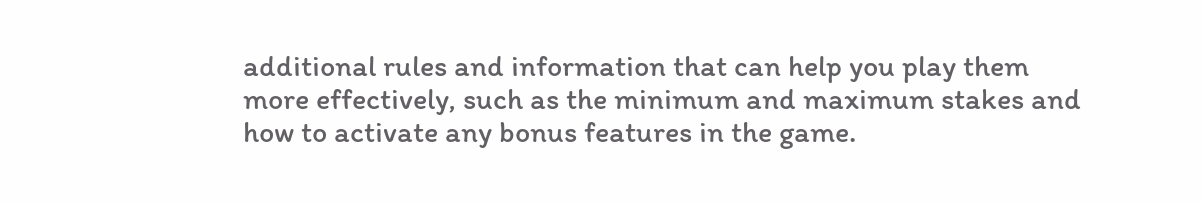additional rules and information that can help you play them more effectively, such as the minimum and maximum stakes and how to activate any bonus features in the game.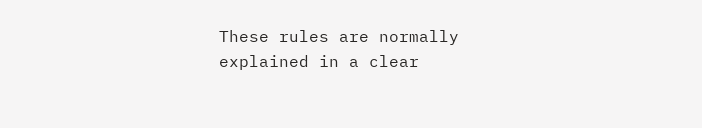These rules are normally explained in a clear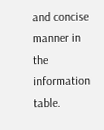and concise manner in the information table.